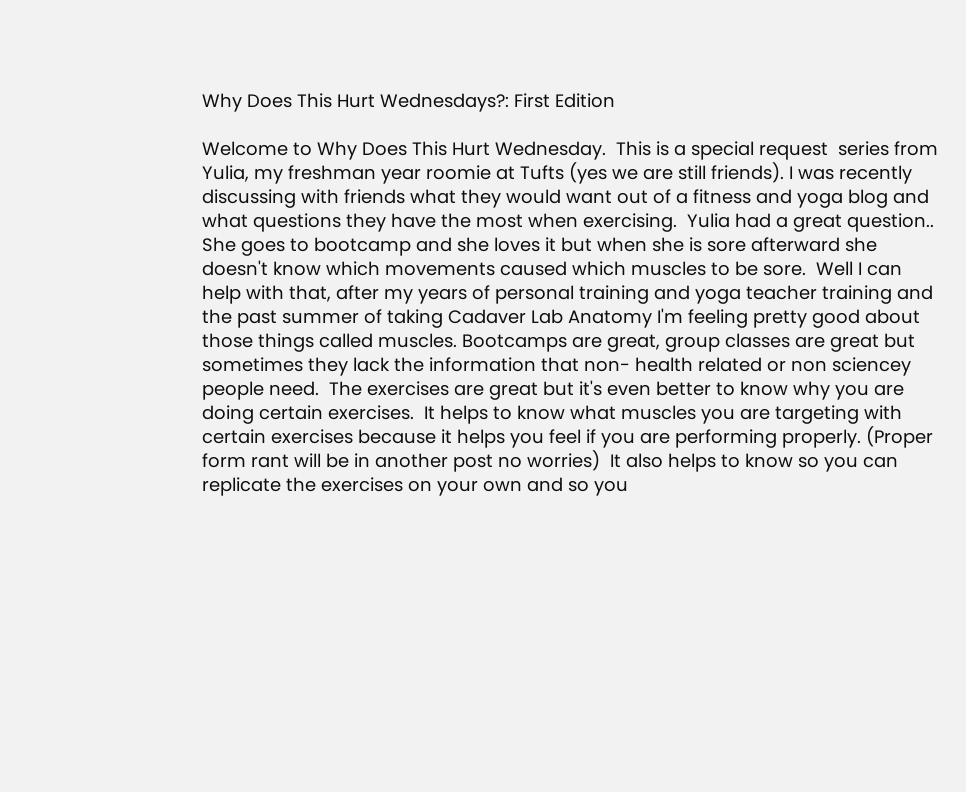Why Does This Hurt Wednesdays?: First Edition

Welcome to Why Does This Hurt Wednesday.  This is a special request  series from Yulia, my freshman year roomie at Tufts (yes we are still friends). I was recently discussing with friends what they would want out of a fitness and yoga blog and what questions they have the most when exercising.  Yulia had a great question.. She goes to bootcamp and she loves it but when she is sore afterward she doesn't know which movements caused which muscles to be sore.  Well I can help with that, after my years of personal training and yoga teacher training and the past summer of taking Cadaver Lab Anatomy I'm feeling pretty good about those things called muscles. Bootcamps are great, group classes are great but sometimes they lack the information that non- health related or non sciencey people need.  The exercises are great but it's even better to know why you are doing certain exercises.  It helps to know what muscles you are targeting with certain exercises because it helps you feel if you are performing properly. (Proper form rant will be in another post no worries)  It also helps to know so you can replicate the exercises on your own and so you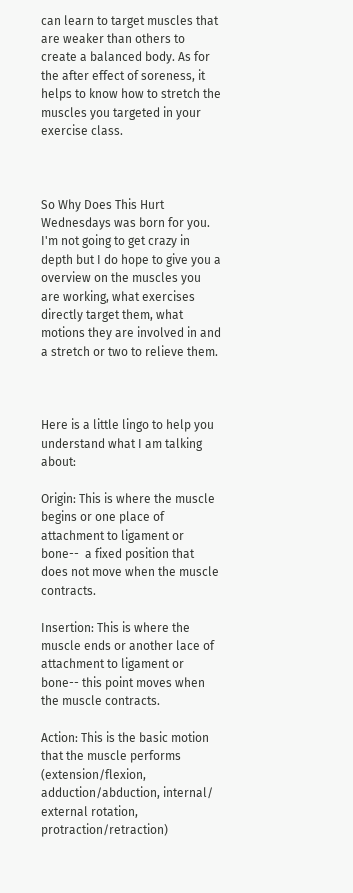can learn to target muscles that are weaker than others to create a balanced body. As for the after effect of soreness, it helps to know how to stretch the muscles you targeted in your exercise class.



So Why Does This Hurt Wednesdays was born for you. I'm not going to get crazy in depth but I do hope to give you a overview on the muscles you are working, what exercises directly target them, what motions they are involved in and a stretch or two to relieve them.



Here is a little lingo to help you understand what I am talking about:

Origin: This is where the muscle begins or one place of attachment to ligament or bone--  a fixed position that does not move when the muscle contracts.

Insertion: This is where the muscle ends or another lace of attachment to ligament or bone-- this point moves when the muscle contracts.

Action: This is the basic motion that the muscle performs (extension/flexion, adduction/abduction, internal/ external rotation, protraction/retraction)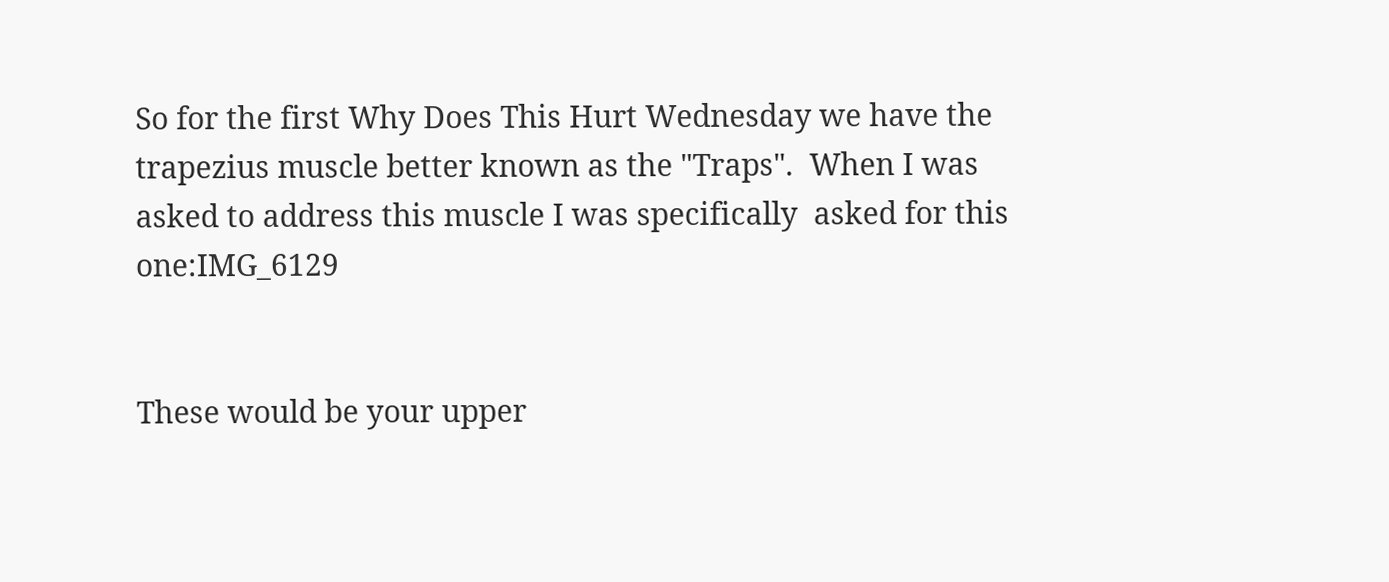So for the first Why Does This Hurt Wednesday we have the trapezius muscle better known as the "Traps".  When I was asked to address this muscle I was specifically  asked for this one:IMG_6129


These would be your upper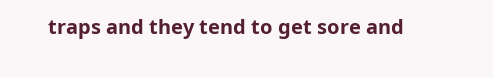traps and they tend to get sore and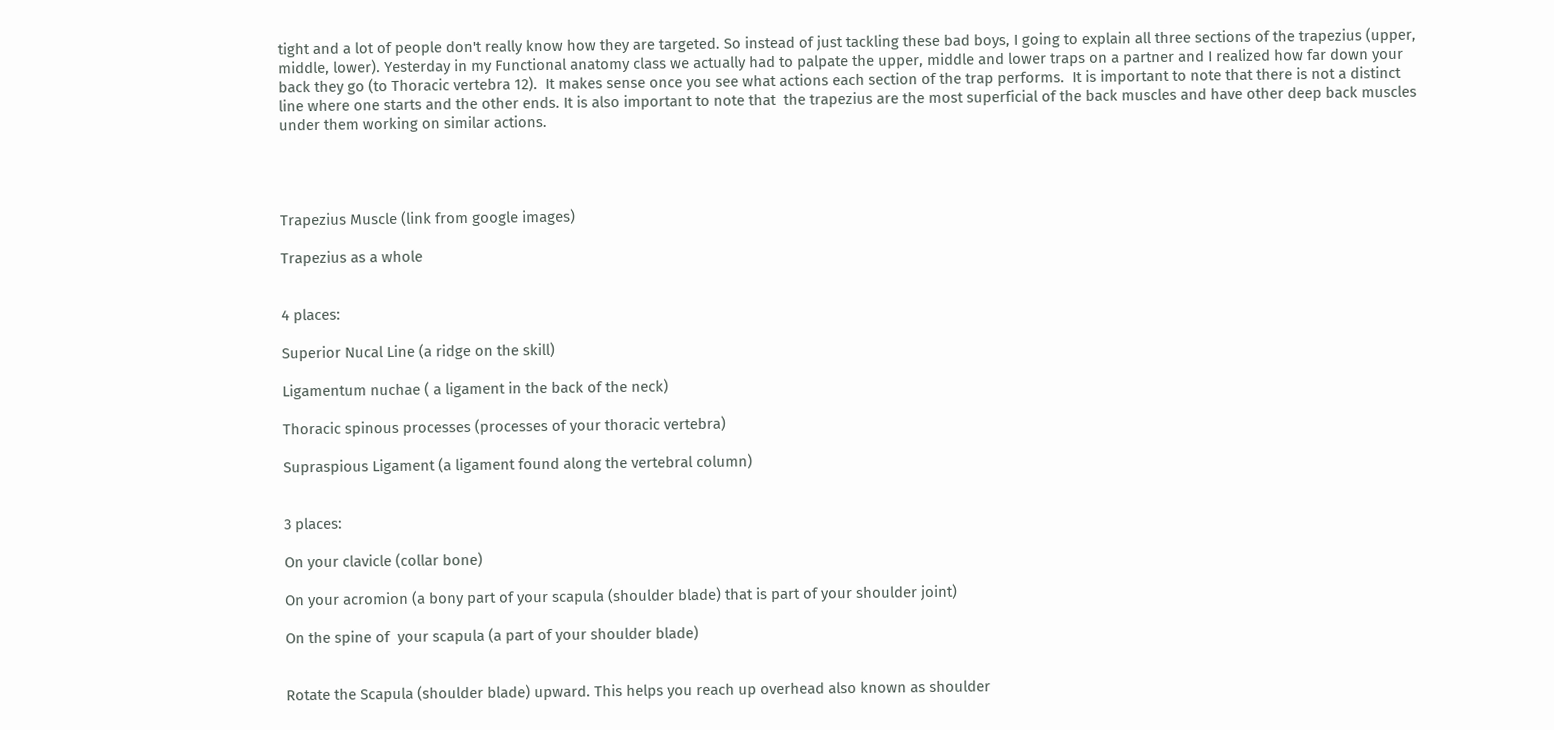tight and a lot of people don't really know how they are targeted. So instead of just tackling these bad boys, I going to explain all three sections of the trapezius (upper, middle, lower). Yesterday in my Functional anatomy class we actually had to palpate the upper, middle and lower traps on a partner and I realized how far down your back they go (to Thoracic vertebra 12).  It makes sense once you see what actions each section of the trap performs.  It is important to note that there is not a distinct line where one starts and the other ends. It is also important to note that  the trapezius are the most superficial of the back muscles and have other deep back muscles under them working on similar actions.




Trapezius Muscle (link from google images)

Trapezius as a whole


4 places:

Superior Nucal Line (a ridge on the skill)

Ligamentum nuchae ( a ligament in the back of the neck)

Thoracic spinous processes (processes of your thoracic vertebra)

Supraspious Ligament (a ligament found along the vertebral column)


3 places:

On your clavicle (collar bone)

On your acromion (a bony part of your scapula (shoulder blade) that is part of your shoulder joint)

On the spine of  your scapula (a part of your shoulder blade)


Rotate the Scapula (shoulder blade) upward. This helps you reach up overhead also known as shoulder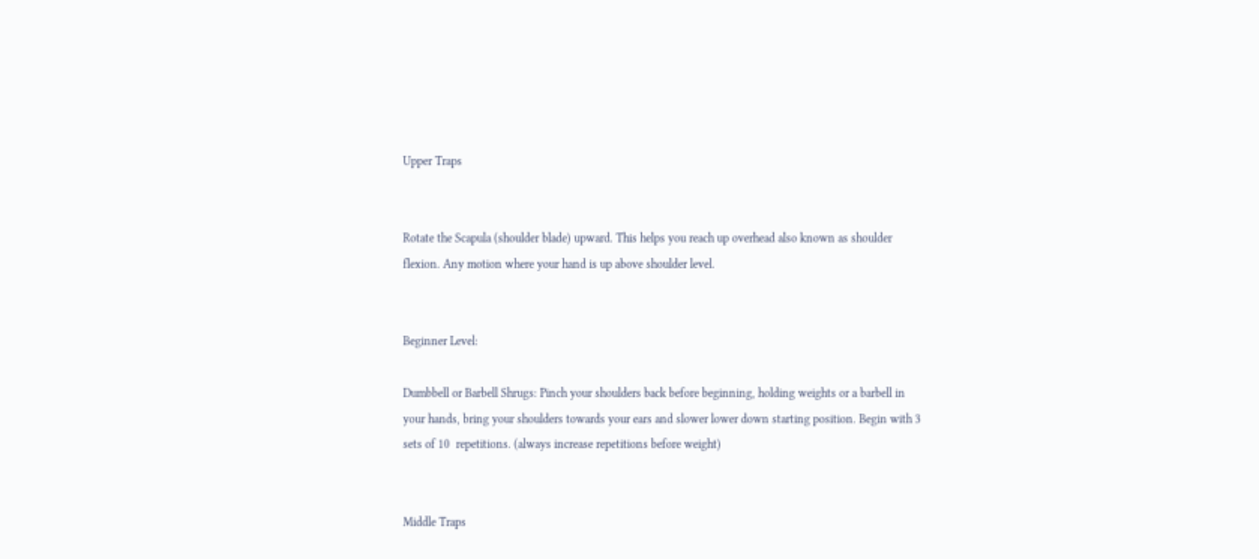Upper Traps


Rotate the Scapula (shoulder blade) upward. This helps you reach up overhead also known as shoulder flexion. Any motion where your hand is up above shoulder level.


Beginner Level:

Dumbbell or Barbell Shrugs: Pinch your shoulders back before beginning, holding weights or a barbell in your hands, bring your shoulders towards your ears and slower lower down starting position. Begin with 3 sets of 10  repetitions. (always increase repetitions before weight)


Middle Traps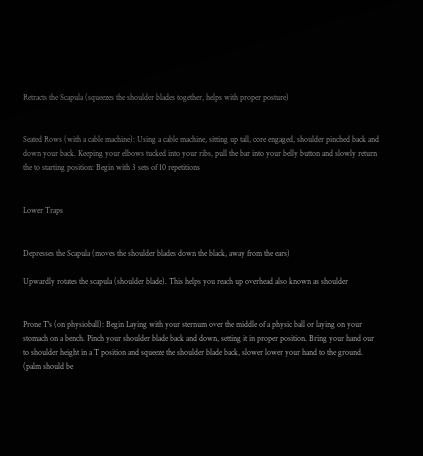Retracts the Scapula (squeezes the shoulder blades together, helps with proper posture)


Seated Rows (with a cable machine): Using a cable machine, sitting up tall, core engaged, shoulder pinched back and down your back. Keeping your elbows tucked into your ribs, pull the bar into your belly button and slowly return the to starting position: Begin with 3 sets of 10 repetitions


Lower Traps


Depresses the Scapula (moves the shoulder blades down the black, away from the ears)

Upwardly rotates the scapula (shoulder blade). This helps you reach up overhead also known as shoulder


Prone T's (on physioball): Begin Laying with your sternum over the middle of a physic ball or laying on your stomach on a bench. Pinch your shoulder blade back and down, setting it in proper position. Bring your hand our to shoulder height in a T position and squeeze the shoulder blade back, slower lower your hand to the ground. (palm should be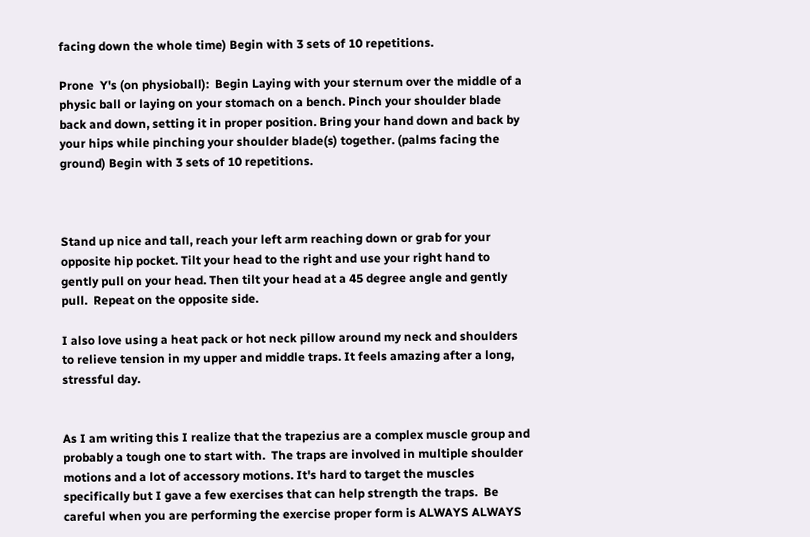facing down the whole time) Begin with 3 sets of 10 repetitions.

Prone  Y's (on physioball):  Begin Laying with your sternum over the middle of a physic ball or laying on your stomach on a bench. Pinch your shoulder blade back and down, setting it in proper position. Bring your hand down and back by your hips while pinching your shoulder blade(s) together. (palms facing the ground) Begin with 3 sets of 10 repetitions.



Stand up nice and tall, reach your left arm reaching down or grab for your opposite hip pocket. Tilt your head to the right and use your right hand to gently pull on your head. Then tilt your head at a 45 degree angle and gently pull.  Repeat on the opposite side.

I also love using a heat pack or hot neck pillow around my neck and shoulders to relieve tension in my upper and middle traps. It feels amazing after a long, stressful day.


As I am writing this I realize that the trapezius are a complex muscle group and probably a tough one to start with.  The traps are involved in multiple shoulder motions and a lot of accessory motions. It's hard to target the muscles specifically but I gave a few exercises that can help strength the traps.  Be careful when you are performing the exercise proper form is ALWAYS ALWAYS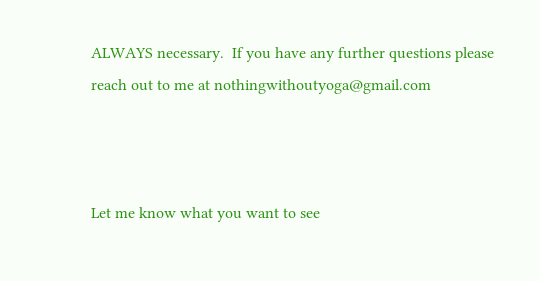ALWAYS necessary.  If you have any further questions please reach out to me at nothingwithoutyoga@gmail.com



Let me know what you want to see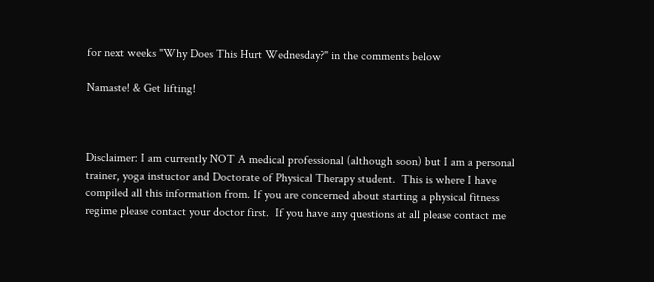for next weeks "Why Does This Hurt Wednesday?" in the comments below

Namaste! & Get lifting!



Disclaimer: I am currently NOT A medical professional (although soon) but I am a personal trainer, yoga instuctor and Doctorate of Physical Therapy student.  This is where I have compiled all this information from. If you are concerned about starting a physical fitness regime please contact your doctor first.  If you have any questions at all please contact me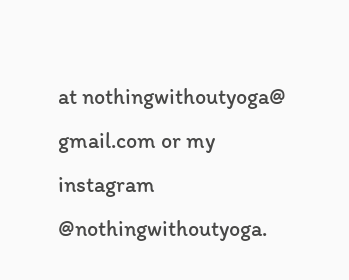at nothingwithoutyoga@ gmail.com or my instagram @nothingwithoutyoga.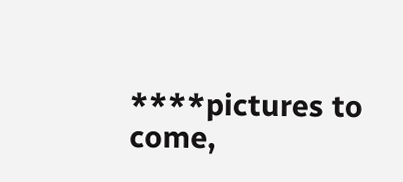****pictures to come,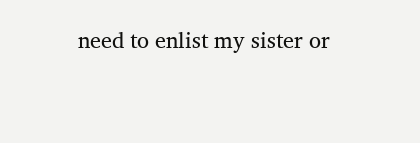need to enlist my sister or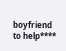boyfriend to help****